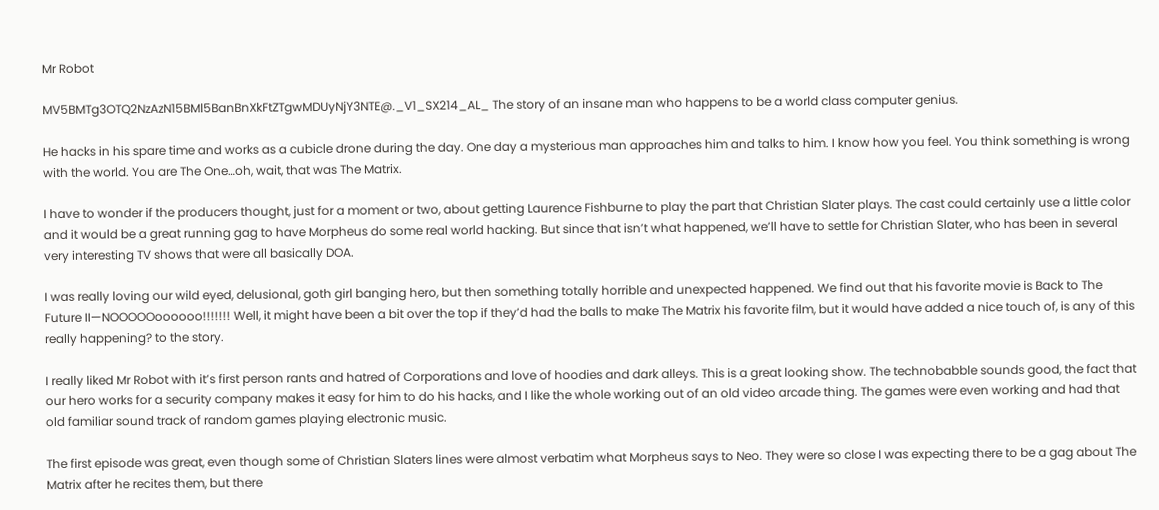Mr Robot

MV5BMTg3OTQ2NzAzN15BMl5BanBnXkFtZTgwMDUyNjY3NTE@._V1_SX214_AL_ The story of an insane man who happens to be a world class computer genius.

He hacks in his spare time and works as a cubicle drone during the day. One day a mysterious man approaches him and talks to him. I know how you feel. You think something is wrong with the world. You are The One…oh, wait, that was The Matrix.

I have to wonder if the producers thought, just for a moment or two, about getting Laurence Fishburne to play the part that Christian Slater plays. The cast could certainly use a little color and it would be a great running gag to have Morpheus do some real world hacking. But since that isn’t what happened, we’ll have to settle for Christian Slater, who has been in several very interesting TV shows that were all basically DOA.

I was really loving our wild eyed, delusional, goth girl banging hero, but then something totally horrible and unexpected happened. We find out that his favorite movie is Back to The Future II—NOOOOOoooooo!!!!!!! Well, it might have been a bit over the top if they’d had the balls to make The Matrix his favorite film, but it would have added a nice touch of, is any of this really happening? to the story.

I really liked Mr Robot with it’s first person rants and hatred of Corporations and love of hoodies and dark alleys. This is a great looking show. The technobabble sounds good, the fact that our hero works for a security company makes it easy for him to do his hacks, and I like the whole working out of an old video arcade thing. The games were even working and had that old familiar sound track of random games playing electronic music.

The first episode was great, even though some of Christian Slaters lines were almost verbatim what Morpheus says to Neo. They were so close I was expecting there to be a gag about The Matrix after he recites them, but there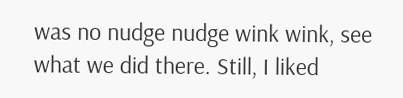was no nudge nudge wink wink, see what we did there. Still, I liked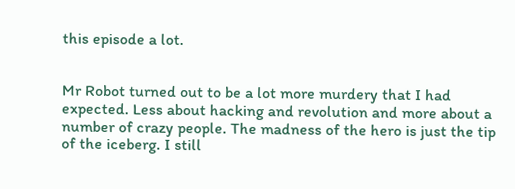this episode a lot.


Mr Robot turned out to be a lot more murdery that I had expected. Less about hacking and revolution and more about a number of crazy people. The madness of the hero is just the tip of the iceberg. I still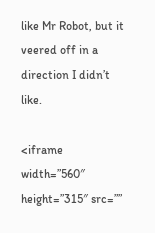like Mr Robot, but it veered off in a direction I didn’t like.

<iframe width=”560″ height=”315″ src=””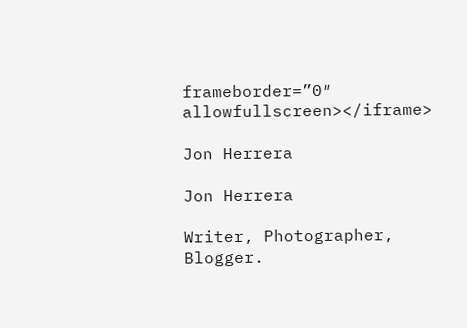frameborder=”0″ allowfullscreen></iframe>

Jon Herrera

Jon Herrera

Writer, Photographer, Blogger.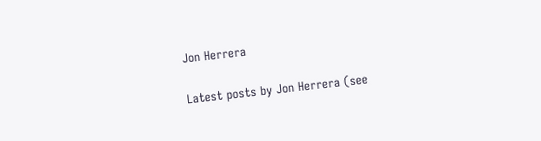Jon Herrera

Latest posts by Jon Herrera (see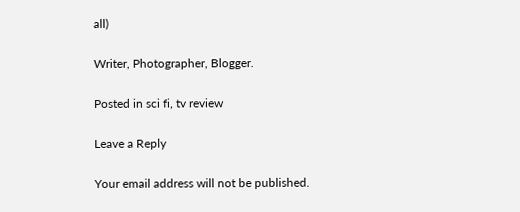all)

Writer, Photographer, Blogger.

Posted in sci fi, tv review

Leave a Reply

Your email address will not be published.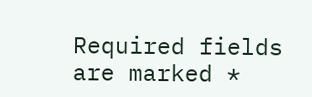Required fields are marked *